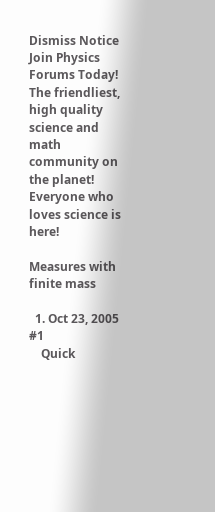Dismiss Notice
Join Physics Forums Today!
The friendliest, high quality science and math community on the planet! Everyone who loves science is here!

Measures with finite mass

  1. Oct 23, 2005 #1
    Quick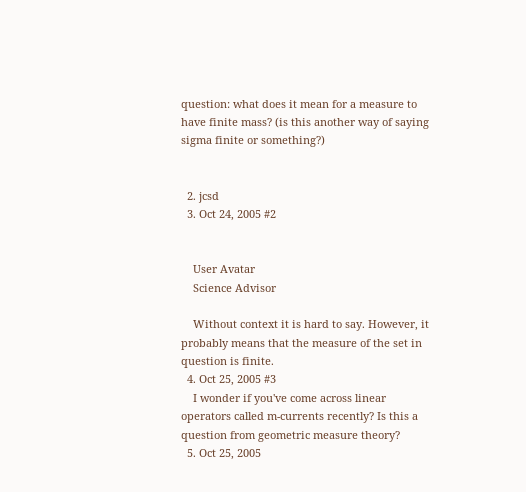question: what does it mean for a measure to have finite mass? (is this another way of saying sigma finite or something?)


  2. jcsd
  3. Oct 24, 2005 #2


    User Avatar
    Science Advisor

    Without context it is hard to say. However, it probably means that the measure of the set in question is finite.
  4. Oct 25, 2005 #3
    I wonder if you've come across linear operators called m-currents recently? Is this a question from geometric measure theory?
  5. Oct 25, 2005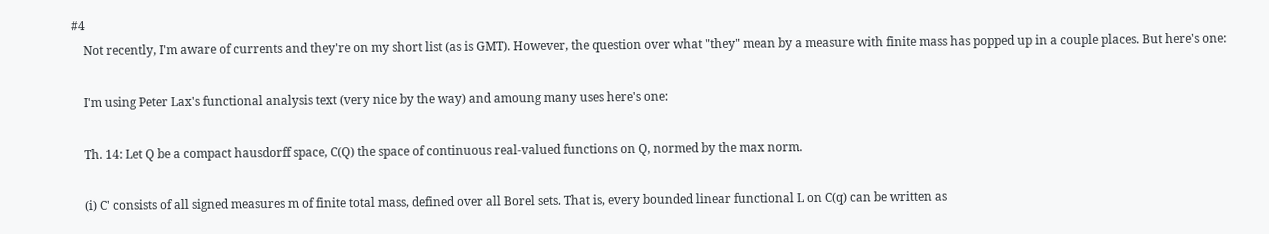#4
    Not recently, I'm aware of currents and they're on my short list (as is GMT). However, the question over what "they" mean by a measure with finite mass has popped up in a couple places. But here's one:

    I'm using Peter Lax's functional analysis text (very nice by the way) and amoung many uses here's one:

    Th. 14: Let Q be a compact hausdorff space, C(Q) the space of continuous real-valued functions on Q, normed by the max norm.

    (i) C' consists of all signed measures m of finite total mass, defined over all Borel sets. That is, every bounded linear functional L on C(q) can be written as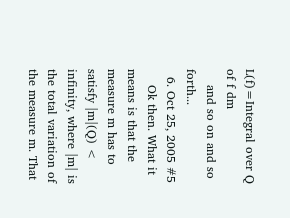L(f)=Integral over Q of f dm
    and so on and so forth...
  6. Oct 25, 2005 #5
    Ok then. What it means is that the measure m has to satisfy |m|(Q) < infinity, where |m| is the total variation of the measure m. That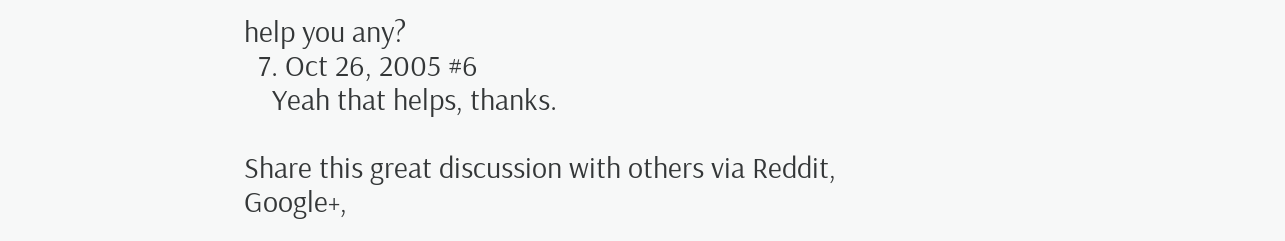help you any?
  7. Oct 26, 2005 #6
    Yeah that helps, thanks.

Share this great discussion with others via Reddit, Google+,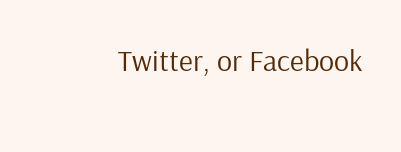Twitter, or Facebook